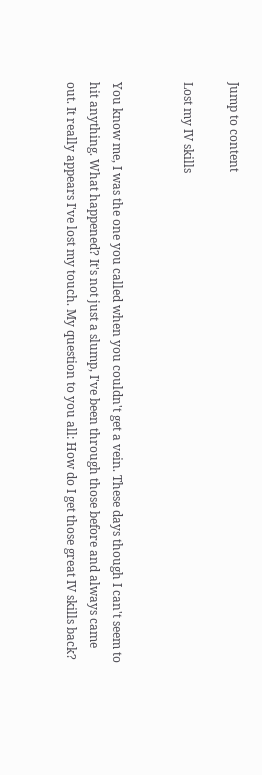Jump to content

Lost my IV skills


You know me, I was the one you called when you couldn't get a vein. These days though I can't seem to hit anything. What happened? It's not just a slump, I've been through those before and always came out. It really appears I've lost my touch. My question to you all: How do I get those great IV skills back?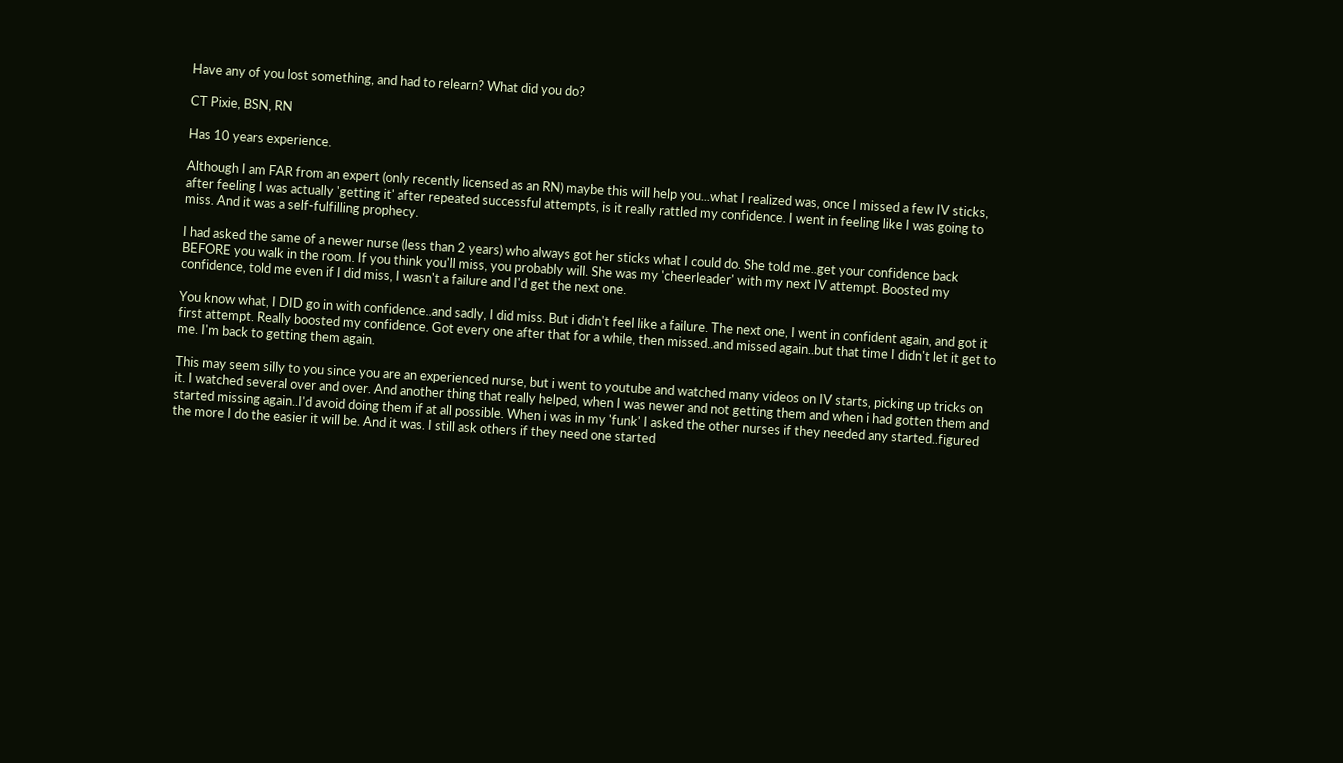Have any of you lost something, and had to relearn? What did you do?

CT Pixie, BSN, RN

Has 10 years experience.

Although I am FAR from an expert (only recently licensed as an RN) maybe this will help you...what I realized was, once I missed a few IV sticks, after feeling I was actually 'getting it' after repeated successful attempts, is it really rattled my confidence. I went in feeling like I was going to miss. And it was a self-fulfilling prophecy.

I had asked the same of a newer nurse (less than 2 years) who always got her sticks what I could do. She told me..get your confidence back BEFORE you walk in the room. If you think you'll miss, you probably will. She was my 'cheerleader' with my next IV attempt. Boosted my confidence, told me even if I did miss, I wasn't a failure and I'd get the next one.

You know what, I DID go in with confidence..and sadly, I did miss. But i didn't feel like a failure. The next one, I went in confident again, and got it first attempt. Really boosted my confidence. Got every one after that for a while, then missed..and missed again..but that time I didn't let it get to me. I'm back to getting them again.

This may seem silly to you since you are an experienced nurse, but i went to youtube and watched many videos on IV starts, picking up tricks on it. I watched several over and over. And another thing that really helped, when I was newer and not getting them and when i had gotten them and started missing again..I'd avoid doing them if at all possible. When i was in my 'funk' I asked the other nurses if they needed any started..figured the more I do the easier it will be. And it was. I still ask others if they need one started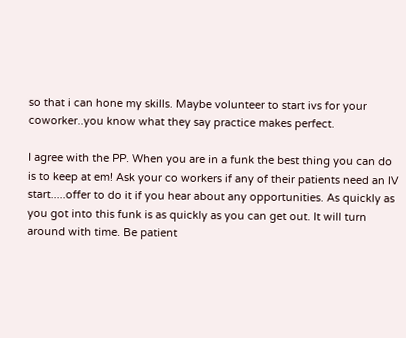so that i can hone my skills. Maybe volunteer to start ivs for your coworker..you know what they say practice makes perfect.

I agree with the PP. When you are in a funk the best thing you can do is to keep at em! Ask your co workers if any of their patients need an IV start.....offer to do it if you hear about any opportunities. As quickly as you got into this funk is as quickly as you can get out. It will turn around with time. Be patient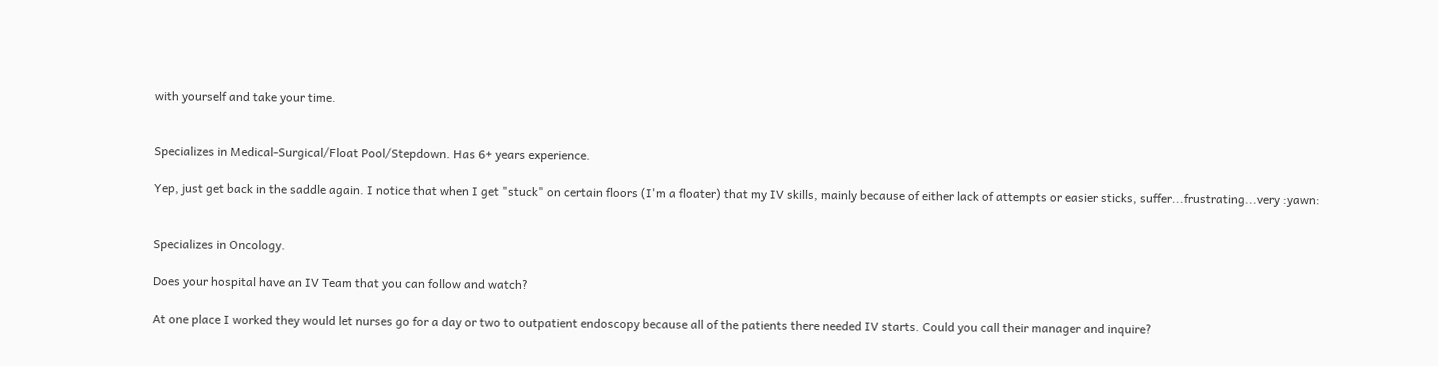with yourself and take your time.


Specializes in Medical-Surgical/Float Pool/Stepdown. Has 6+ years experience.

Yep, just get back in the saddle again. I notice that when I get "stuck" on certain floors (I'm a floater) that my IV skills, mainly because of either lack of attempts or easier sticks, suffer...frustrating...very :yawn:


Specializes in Oncology.

Does your hospital have an IV Team that you can follow and watch?

At one place I worked they would let nurses go for a day or two to outpatient endoscopy because all of the patients there needed IV starts. Could you call their manager and inquire?